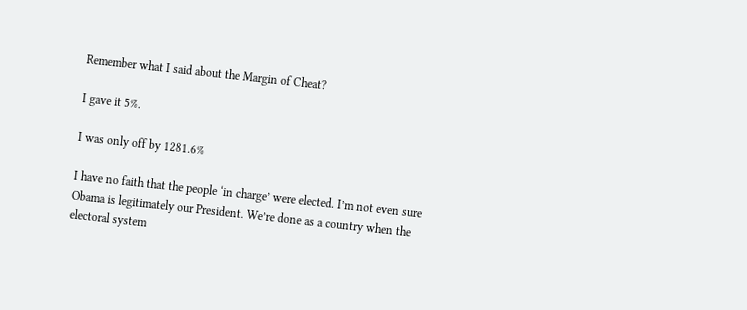Remember what I said about the Margin of Cheat?

I gave it 5%.

I was only off by 1281.6%

I have no faith that the people ‘in charge’ were elected. I’m not even sure Obama is legitimately our President. We’re done as a country when the electoral system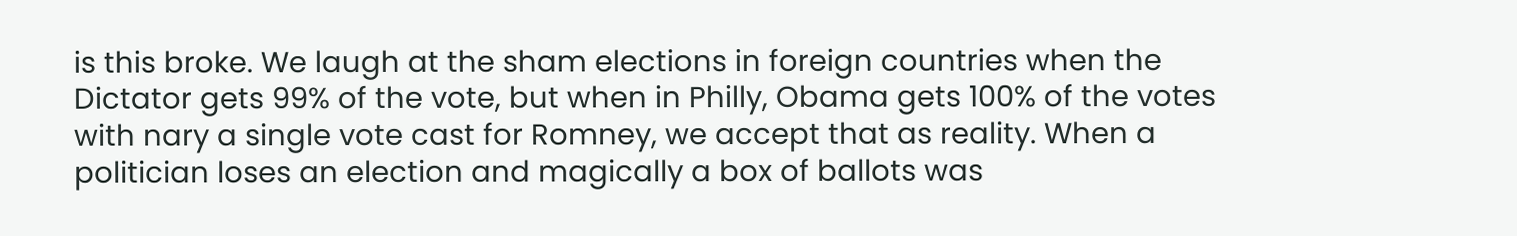is this broke. We laugh at the sham elections in foreign countries when the Dictator gets 99% of the vote, but when in Philly, Obama gets 100% of the votes with nary a single vote cast for Romney, we accept that as reality. When a politician loses an election and magically a box of ballots was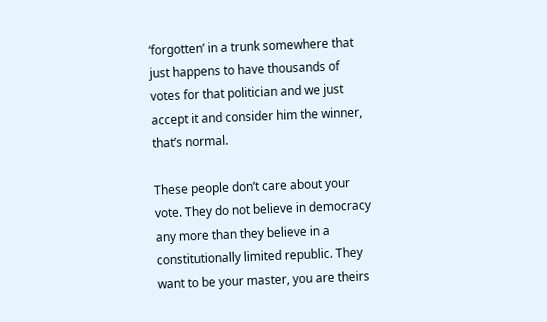‘forgotten’ in a trunk somewhere that just happens to have thousands of votes for that politician and we just accept it and consider him the winner, that’s normal.

These people don’t care about your vote. They do not believe in democracy any more than they believe in a constitutionally limited republic. They want to be your master, you are theirs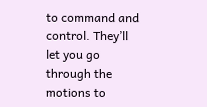to command and control. They’ll let you go through the motions to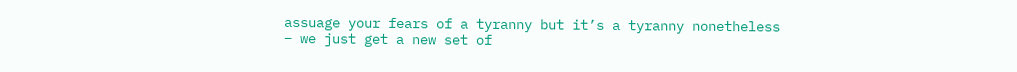assuage your fears of a tyranny but it’s a tyranny nonetheless – we just get a new set of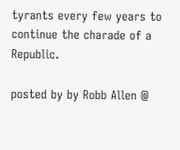tyrants every few years to continue the charade of a Republic.

posted by by Robb Allen @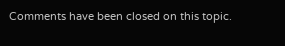Comments have been closed on this topic.